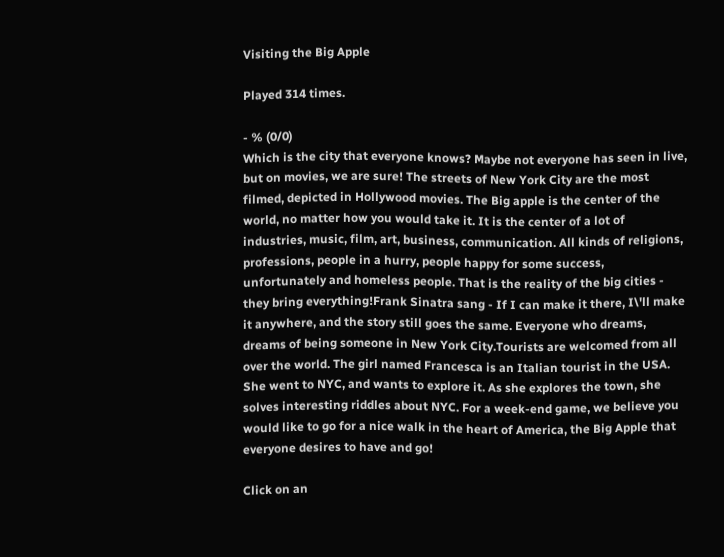Visiting the Big Apple

Played 314 times.

- % (0/0)
Which is the city that everyone knows? Maybe not everyone has seen in live, but on movies, we are sure! The streets of New York City are the most filmed, depicted in Hollywood movies. The Big apple is the center of the world, no matter how you would take it. It is the center of a lot of industries, music, film, art, business, communication. All kinds of religions, professions, people in a hurry, people happy for some success, unfortunately and homeless people. That is the reality of the big cities - they bring everything!Frank Sinatra sang - If I can make it there, I\'ll make it anywhere, and the story still goes the same. Everyone who dreams, dreams of being someone in New York City.Tourists are welcomed from all over the world. The girl named Francesca is an Italian tourist in the USA. She went to NYC, and wants to explore it. As she explores the town, she solves interesting riddles about NYC. For a week-end game, we believe you would like to go for a nice walk in the heart of America, the Big Apple that everyone desires to have and go!

Click on an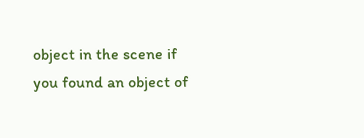object in the scene if you found an object of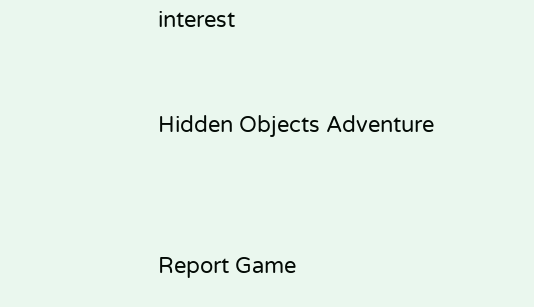interest


Hidden Objects Adventure



Report Game